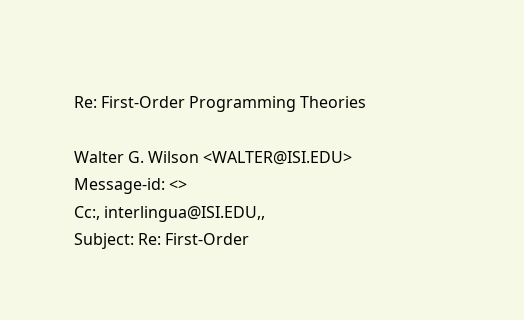Re: First-Order Programming Theories

Walter G. Wilson <WALTER@ISI.EDU>
Message-id: <>
Cc:, interlingua@ISI.EDU,,
Subject: Re: First-Order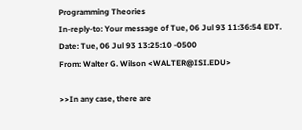Programming Theories
In-reply-to: Your message of Tue, 06 Jul 93 11:36:54 EDT.
Date: Tue, 06 Jul 93 13:25:10 -0500
From: Walter G. Wilson <WALTER@ISI.EDU>

>>In any case, there are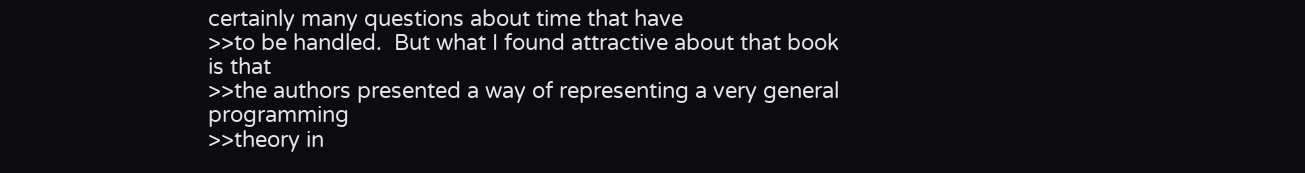certainly many questions about time that have
>>to be handled.  But what I found attractive about that book is that
>>the authors presented a way of representing a very general programming
>>theory in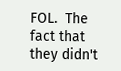FOL.  The fact that they didn't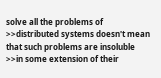solve all the problems of
>>distributed systems doesn't mean that such problems are insoluble
>>in some extension of their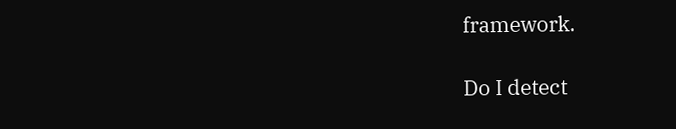framework.

Do I detect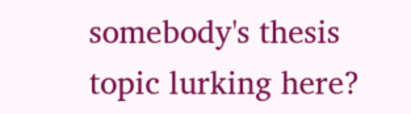somebody's thesis topic lurking here?